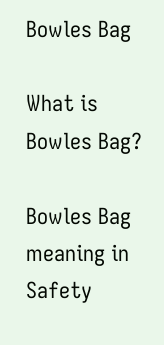Bowles Bag

What is Bowles Bag?

Bowles Bag meaning in Safety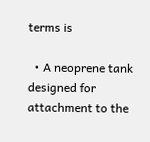terms is

  • A neoprene tank designed for attachment to the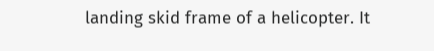landing skid frame of a helicopter. It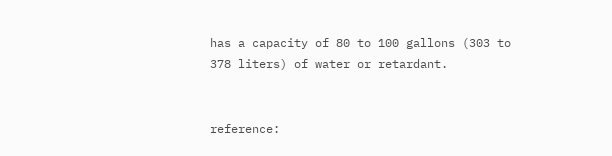has a capacity of 80 to 100 gallons (303 to 378 liters) of water or retardant.


reference: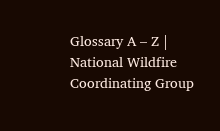Glossary A – Z | National Wildfire Coordinating Group